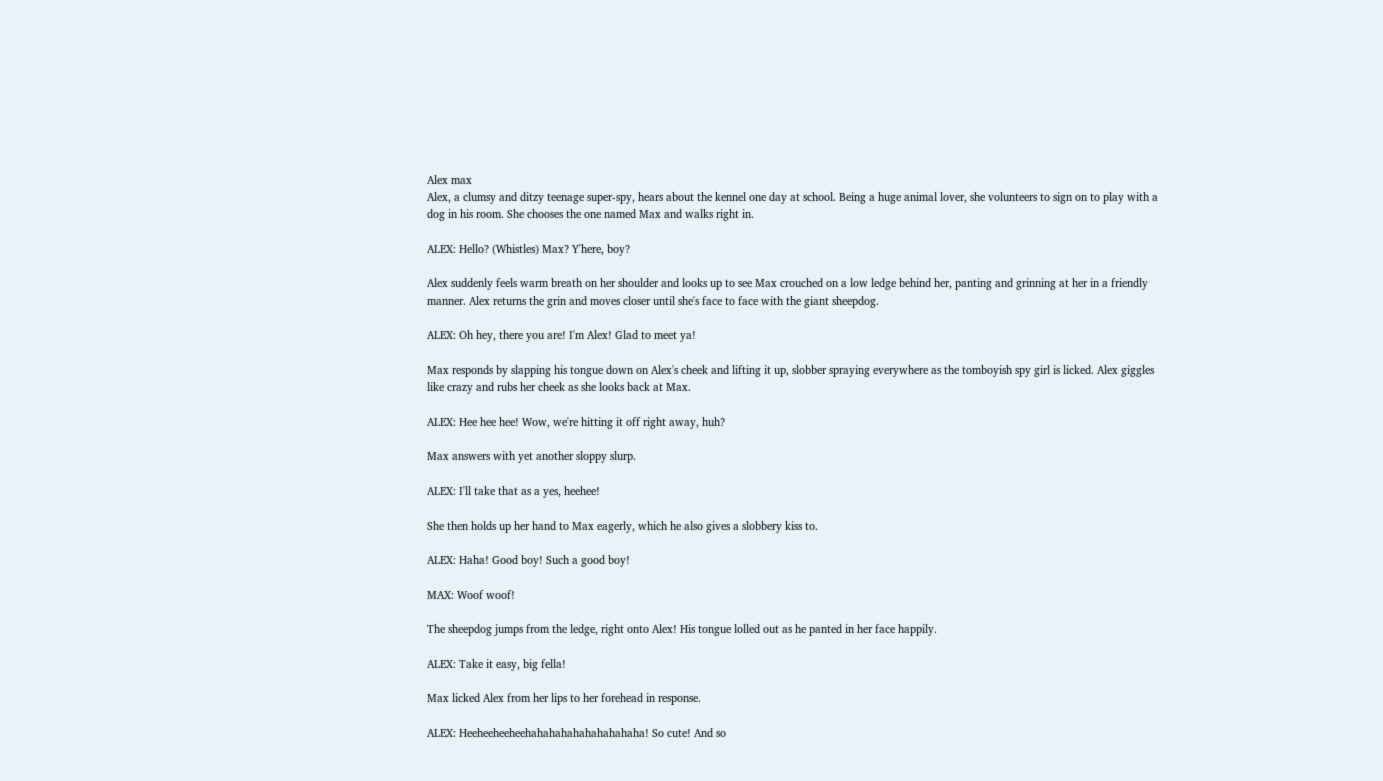Alex max
Alex, a clumsy and ditzy teenage super-spy, hears about the kennel one day at school. Being a huge animal lover, she volunteers to sign on to play with a dog in his room. She chooses the one named Max and walks right in.

ALEX: Hello? (Whistles) Max? Y'here, boy?

Alex suddenly feels warm breath on her shoulder and looks up to see Max crouched on a low ledge behind her, panting and grinning at her in a friendly manner. Alex returns the grin and moves closer until she's face to face with the giant sheepdog.

ALEX: Oh hey, there you are! I'm Alex! Glad to meet ya!

Max responds by slapping his tongue down on Alex's cheek and lifting it up, slobber spraying everywhere as the tomboyish spy girl is licked. Alex giggles like crazy and rubs her cheek as she looks back at Max.

ALEX: Hee hee hee! Wow, we're hitting it off right away, huh?

Max answers with yet another sloppy slurp.

ALEX: I'll take that as a yes, heehee!

She then holds up her hand to Max eagerly, which he also gives a slobbery kiss to.

ALEX: Haha! Good boy! Such a good boy!

MAX: Woof woof!

The sheepdog jumps from the ledge, right onto Alex! His tongue lolled out as he panted in her face happily.

ALEX: Take it easy, big fella!

Max licked Alex from her lips to her forehead in response.

ALEX: Heeheeheeheehahahahahahahahahaha! So cute! And so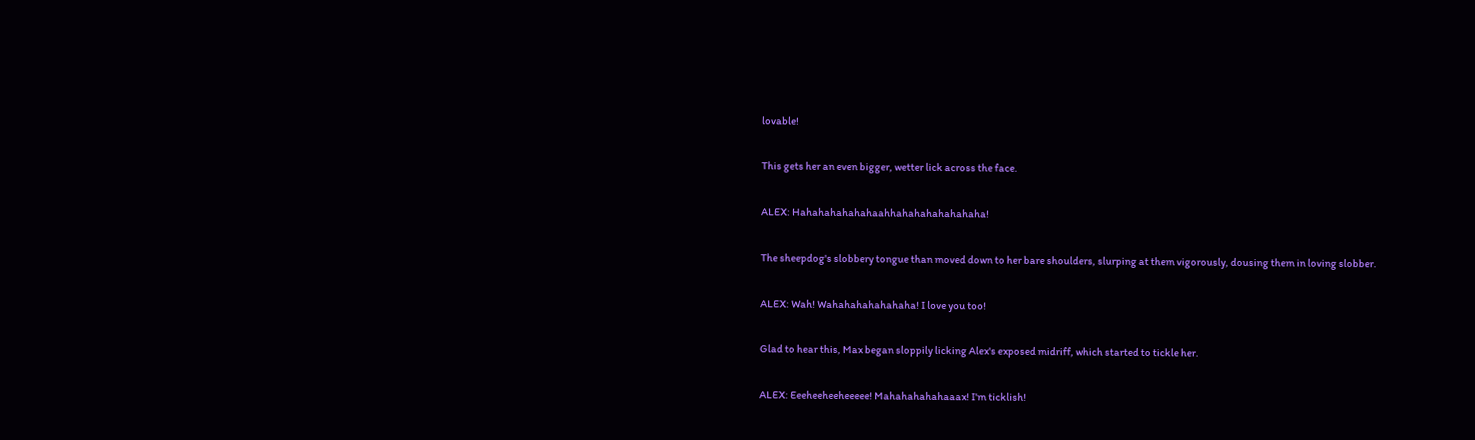lovable!

This gets her an even bigger, wetter lick across the face.

ALEX: Hahahahahahahaahhahahahahahahaha!

The sheepdog's slobbery tongue than moved down to her bare shoulders, slurping at them vigorously, dousing them in loving slobber.

ALEX: Wah! Wahahahahahahaha! I love you too!

Glad to hear this, Max began sloppily licking Alex's exposed midriff, which started to tickle her.

ALEX: Eeeheeheeheeeee! Mahahahahahaaax! I'm ticklish!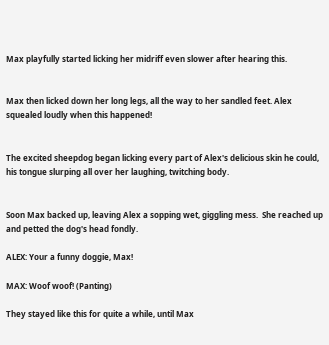Max playfully started licking her midriff even slower after hearing this.


Max then licked down her long legs, all the way to her sandled feet. Alex squealed loudly when this happened!


The excited sheepdog began licking every part of Alex's delicious skin he could, his tongue slurping all over her laughing, twitching body.


Soon Max backed up, leaving Alex a sopping wet, giggling mess.  She reached up and petted the dog's head fondly.

ALEX: Your a funny doggie, Max!

MAX: Woof woof! (Panting)

They stayed like this for quite a while, until Max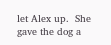let Alex up.  She gave the dog a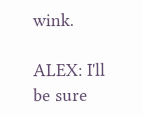wink.

ALEX: I'll be sure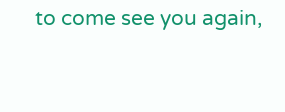to come see you again,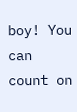boy! You can count on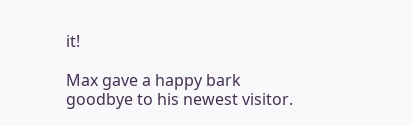it!

Max gave a happy bark goodbye to his newest visitor.